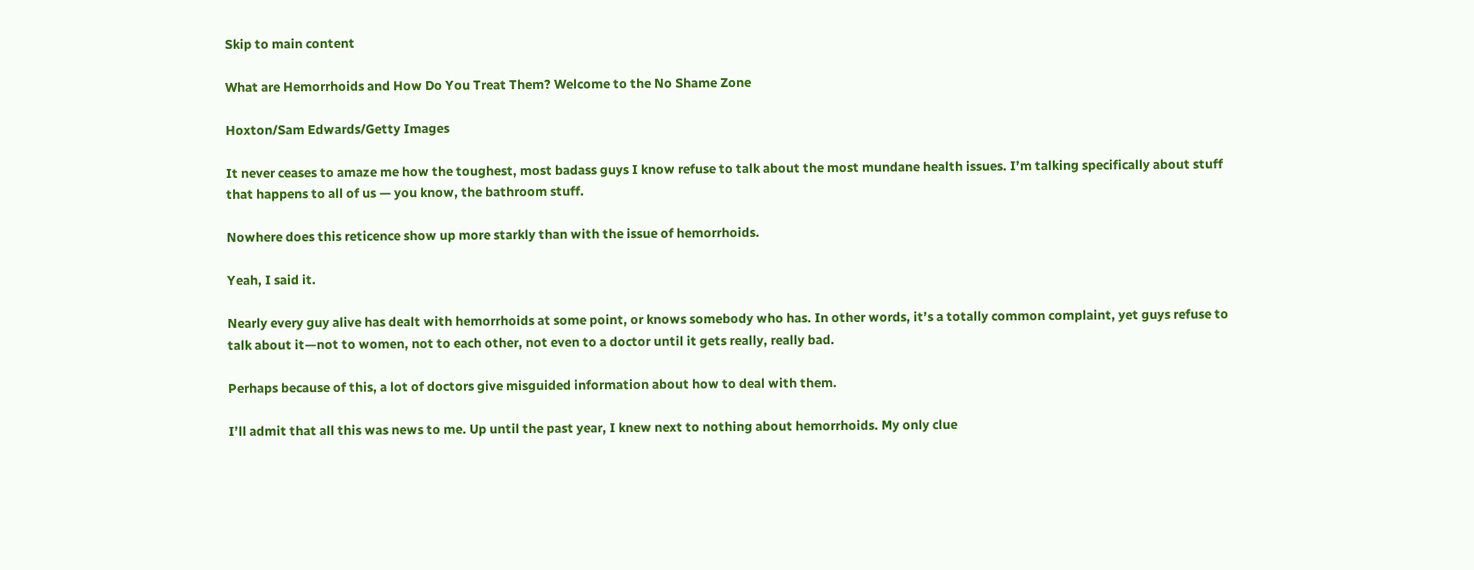Skip to main content

What are Hemorrhoids and How Do You Treat Them? Welcome to the No Shame Zone

Hoxton/Sam Edwards/Getty Images

It never ceases to amaze me how the toughest, most badass guys I know refuse to talk about the most mundane health issues. I’m talking specifically about stuff that happens to all of us — you know, the bathroom stuff.

Nowhere does this reticence show up more starkly than with the issue of hemorrhoids.

Yeah, I said it.

Nearly every guy alive has dealt with hemorrhoids at some point, or knows somebody who has. In other words, it’s a totally common complaint, yet guys refuse to talk about it—not to women, not to each other, not even to a doctor until it gets really, really bad.

Perhaps because of this, a lot of doctors give misguided information about how to deal with them.

I’ll admit that all this was news to me. Up until the past year, I knew next to nothing about hemorrhoids. My only clue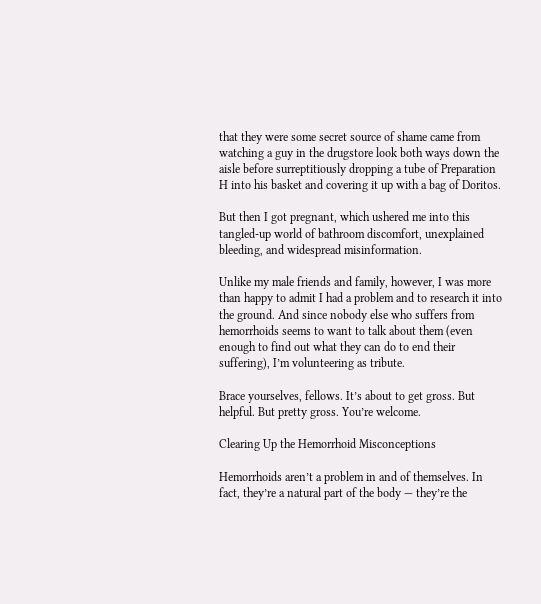that they were some secret source of shame came from watching a guy in the drugstore look both ways down the aisle before surreptitiously dropping a tube of Preparation H into his basket and covering it up with a bag of Doritos.

But then I got pregnant, which ushered me into this tangled-up world of bathroom discomfort, unexplained bleeding, and widespread misinformation.

Unlike my male friends and family, however, I was more than happy to admit I had a problem and to research it into the ground. And since nobody else who suffers from hemorrhoids seems to want to talk about them (even enough to find out what they can do to end their suffering), I’m volunteering as tribute.

Brace yourselves, fellows. It’s about to get gross. But helpful. But pretty gross. You’re welcome.

Clearing Up the Hemorrhoid Misconceptions

Hemorrhoids aren’t a problem in and of themselves. In fact, they’re a natural part of the body — they’re the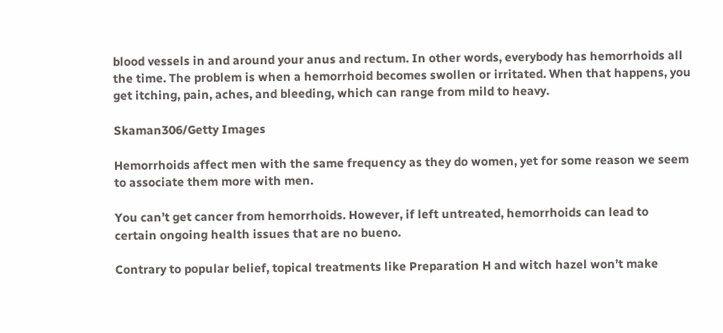blood vessels in and around your anus and rectum. In other words, everybody has hemorrhoids all the time. The problem is when a hemorrhoid becomes swollen or irritated. When that happens, you get itching, pain, aches, and bleeding, which can range from mild to heavy.

Skaman306/Getty Images

Hemorrhoids affect men with the same frequency as they do women, yet for some reason we seem to associate them more with men.

You can’t get cancer from hemorrhoids. However, if left untreated, hemorrhoids can lead to certain ongoing health issues that are no bueno.

Contrary to popular belief, topical treatments like Preparation H and witch hazel won’t make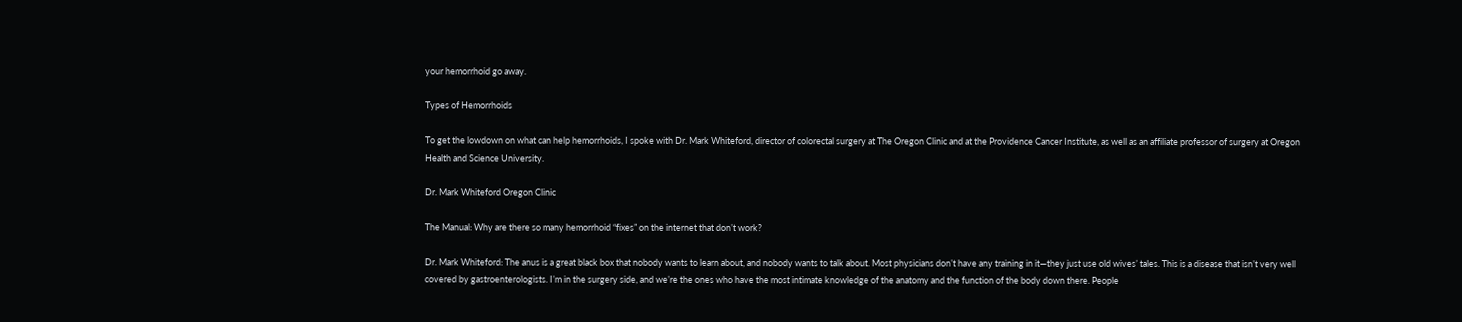your hemorrhoid go away.

Types of Hemorrhoids

To get the lowdown on what can help hemorrhoids, I spoke with Dr. Mark Whiteford, director of colorectal surgery at The Oregon Clinic and at the Providence Cancer Institute, as well as an affiliate professor of surgery at Oregon Health and Science University.

Dr. Mark Whiteford Oregon Clinic

The Manual: Why are there so many hemorrhoid “fixes” on the internet that don’t work?

Dr. Mark Whiteford: The anus is a great black box that nobody wants to learn about, and nobody wants to talk about. Most physicians don’t have any training in it—they just use old wives’ tales. This is a disease that isn’t very well covered by gastroenterologists. I’m in the surgery side, and we’re the ones who have the most intimate knowledge of the anatomy and the function of the body down there. People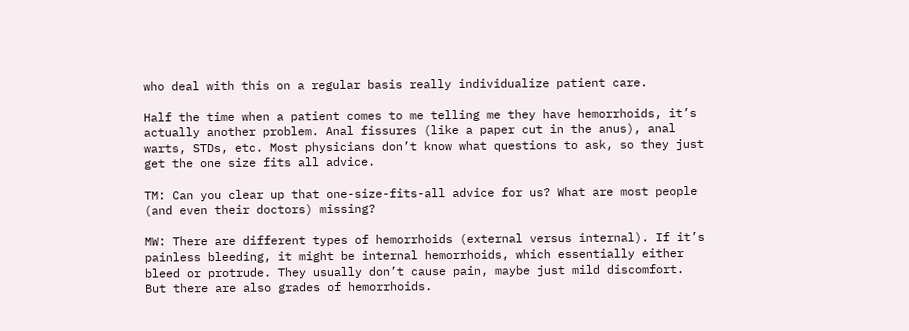who deal with this on a regular basis really individualize patient care.

Half the time when a patient comes to me telling me they have hemorrhoids, it’s actually another problem. Anal fissures (like a paper cut in the anus), anal warts, STDs, etc. Most physicians don’t know what questions to ask, so they just get the one size fits all advice.

TM: Can you clear up that one-size-fits-all advice for us? What are most people (and even their doctors) missing?

MW: There are different types of hemorrhoids (external versus internal). If it’s painless bleeding, it might be internal hemorrhoids, which essentially either bleed or protrude. They usually don’t cause pain, maybe just mild discomfort. But there are also grades of hemorrhoids.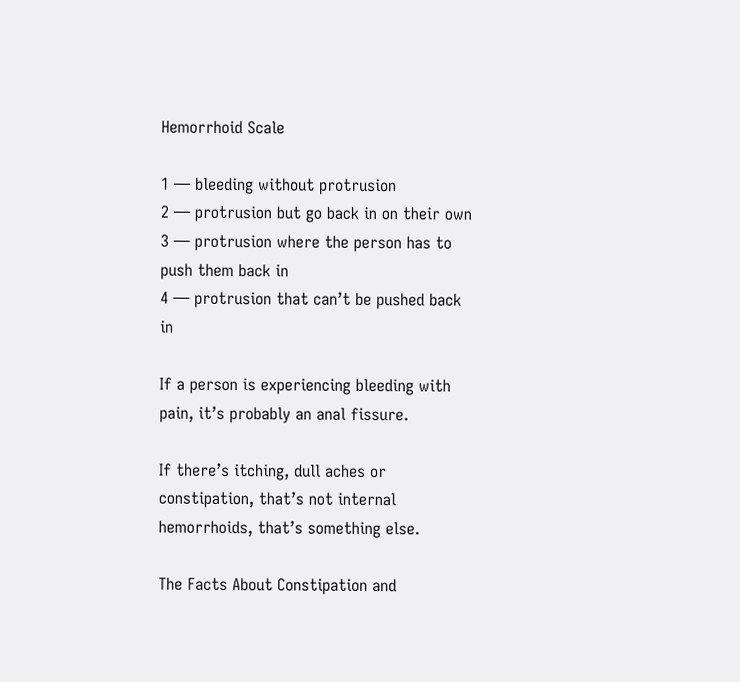Hemorrhoid Scale

1 — bleeding without protrusion
2 — protrusion but go back in on their own
3 — protrusion where the person has to push them back in
4 — protrusion that can’t be pushed back in

If a person is experiencing bleeding with pain, it’s probably an anal fissure.

If there’s itching, dull aches or constipation, that’s not internal hemorrhoids, that’s something else.

The Facts About Constipation and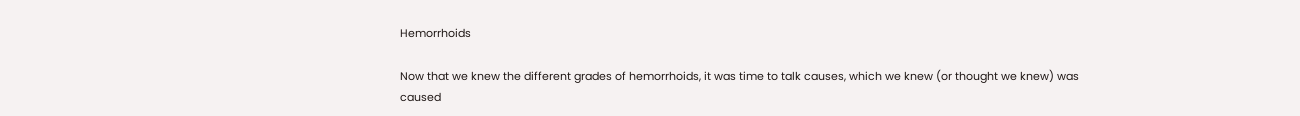Hemorrhoids

Now that we knew the different grades of hemorrhoids, it was time to talk causes, which we knew (or thought we knew) was caused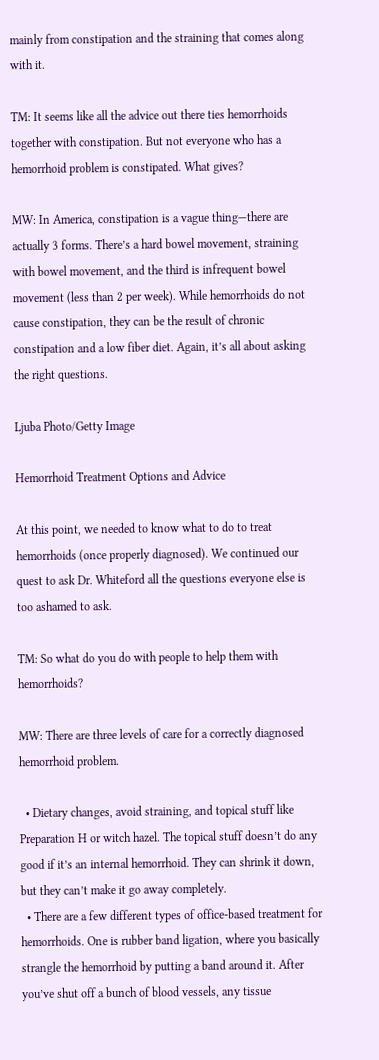mainly from constipation and the straining that comes along with it.

TM: It seems like all the advice out there ties hemorrhoids together with constipation. But not everyone who has a hemorrhoid problem is constipated. What gives?

MW: In America, constipation is a vague thing—there are actually 3 forms. There’s a hard bowel movement, straining with bowel movement, and the third is infrequent bowel movement (less than 2 per week). While hemorrhoids do not cause constipation, they can be the result of chronic constipation and a low fiber diet. Again, it’s all about asking the right questions.

Ljuba Photo/Getty Image

Hemorrhoid Treatment Options and Advice

At this point, we needed to know what to do to treat hemorrhoids (once properly diagnosed). We continued our quest to ask Dr. Whiteford all the questions everyone else is too ashamed to ask.

TM: So what do you do with people to help them with hemorrhoids?

MW: There are three levels of care for a correctly diagnosed hemorrhoid problem.

  • Dietary changes, avoid straining, and topical stuff like Preparation H or witch hazel. The topical stuff doesn’t do any good if it’s an internal hemorrhoid. They can shrink it down, but they can’t make it go away completely.
  • There are a few different types of office-based treatment for hemorrhoids. One is rubber band ligation, where you basically strangle the hemorrhoid by putting a band around it. After you’ve shut off a bunch of blood vessels, any tissue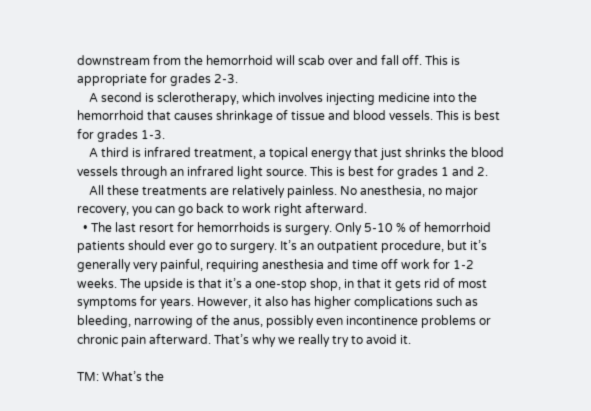downstream from the hemorrhoid will scab over and fall off. This is appropriate for grades 2-3.
    A second is sclerotherapy, which involves injecting medicine into the hemorrhoid that causes shrinkage of tissue and blood vessels. This is best for grades 1-3.
    A third is infrared treatment, a topical energy that just shrinks the blood vessels through an infrared light source. This is best for grades 1 and 2.
    All these treatments are relatively painless. No anesthesia, no major recovery, you can go back to work right afterward.
  • The last resort for hemorrhoids is surgery. Only 5-10 % of hemorrhoid patients should ever go to surgery. It’s an outpatient procedure, but it’s generally very painful, requiring anesthesia and time off work for 1-2 weeks. The upside is that it’s a one-stop shop, in that it gets rid of most symptoms for years. However, it also has higher complications such as bleeding, narrowing of the anus, possibly even incontinence problems or chronic pain afterward. That’s why we really try to avoid it.

TM: What’s the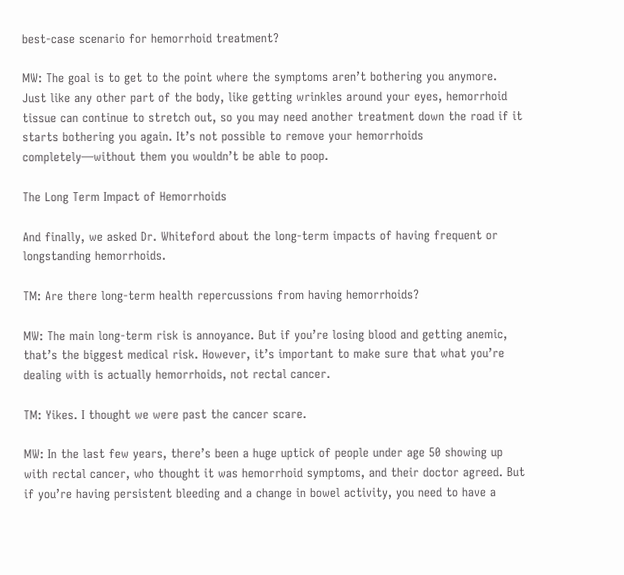best-case scenario for hemorrhoid treatment?

MW: The goal is to get to the point where the symptoms aren’t bothering you anymore. Just like any other part of the body, like getting wrinkles around your eyes, hemorrhoid tissue can continue to stretch out, so you may need another treatment down the road if it starts bothering you again. It’s not possible to remove your hemorrhoids completely—without them you wouldn’t be able to poop.

The Long Term Impact of Hemorrhoids

And finally, we asked Dr. Whiteford about the long-term impacts of having frequent or longstanding hemorrhoids.

TM: Are there long-term health repercussions from having hemorrhoids?

MW: The main long-term risk is annoyance. But if you’re losing blood and getting anemic, that’s the biggest medical risk. However, it’s important to make sure that what you’re dealing with is actually hemorrhoids, not rectal cancer.

TM: Yikes. I thought we were past the cancer scare.

MW: In the last few years, there’s been a huge uptick of people under age 50 showing up with rectal cancer, who thought it was hemorrhoid symptoms, and their doctor agreed. But if you’re having persistent bleeding and a change in bowel activity, you need to have a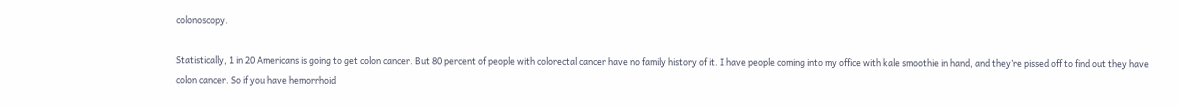colonoscopy.

Statistically, 1 in 20 Americans is going to get colon cancer. But 80 percent of people with colorectal cancer have no family history of it. I have people coming into my office with kale smoothie in hand, and they’re pissed off to find out they have colon cancer. So if you have hemorrhoid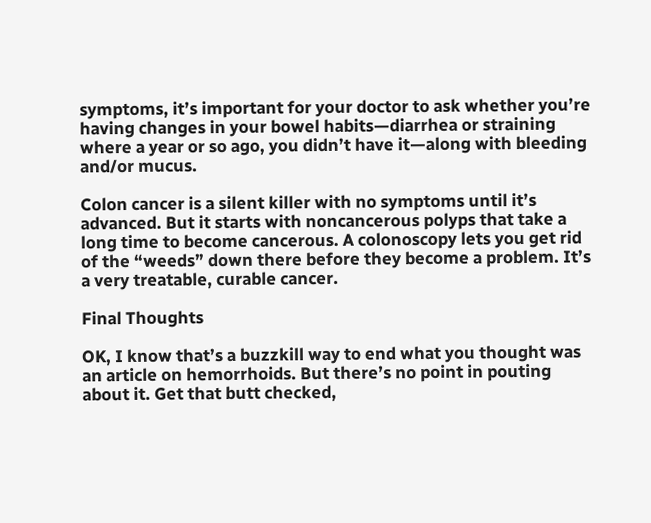symptoms, it’s important for your doctor to ask whether you’re having changes in your bowel habits—diarrhea or straining where a year or so ago, you didn’t have it—along with bleeding and/or mucus.

Colon cancer is a silent killer with no symptoms until it’s advanced. But it starts with noncancerous polyps that take a long time to become cancerous. A colonoscopy lets you get rid of the “weeds” down there before they become a problem. It’s a very treatable, curable cancer.

Final Thoughts

OK, I know that’s a buzzkill way to end what you thought was an article on hemorrhoids. But there’s no point in pouting about it. Get that butt checked,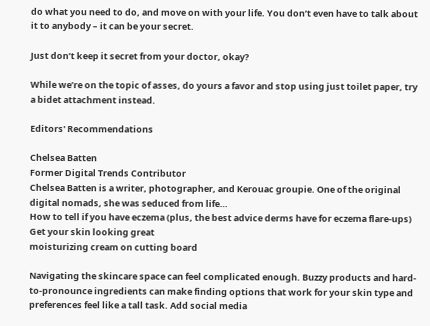do what you need to do, and move on with your life. You don’t even have to talk about it to anybody – it can be your secret.

Just don’t keep it secret from your doctor, okay?

While we’re on the topic of asses, do yours a favor and stop using just toilet paper, try a bidet attachment instead.

Editors' Recommendations

Chelsea Batten
Former Digital Trends Contributor
Chelsea Batten is a writer, photographer, and Kerouac groupie. One of the original digital nomads, she was seduced from life…
How to tell if you have eczema (plus, the best advice derms have for eczema flare-ups)
Get your skin looking great
moisturizing cream on cutting board

Navigating the skincare space can feel complicated enough. Buzzy products and hard-to-pronounce ingredients can make finding options that work for your skin type and preferences feel like a tall task. Add social media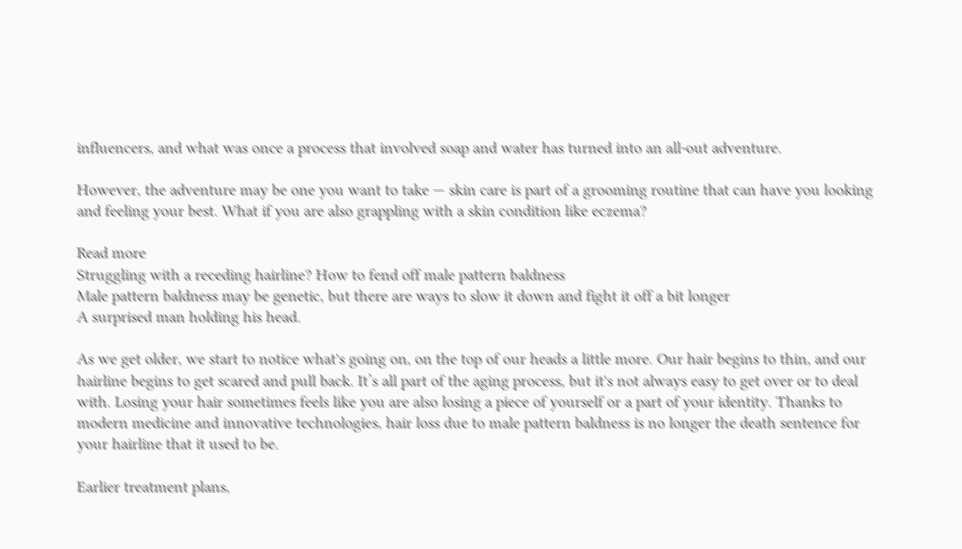influencers, and what was once a process that involved soap and water has turned into an all-out adventure.

However, the adventure may be one you want to take — skin care is part of a grooming routine that can have you looking and feeling your best. What if you are also grappling with a skin condition like eczema?

Read more
Struggling with a receding hairline? How to fend off male pattern baldness
Male pattern baldness may be genetic, but there are ways to slow it down and fight it off a bit longer
A surprised man holding his head.

As we get older, we start to notice what's going on, on the top of our heads a little more. Our hair begins to thin, and our hairline begins to get scared and pull back. It’s all part of the aging process, but it's not always easy to get over or to deal with. Losing your hair sometimes feels like you are also losing a piece of yourself or a part of your identity. Thanks to modern medicine and innovative technologies, hair loss due to male pattern baldness is no longer the death sentence for your hairline that it used to be.

Earlier treatment plans,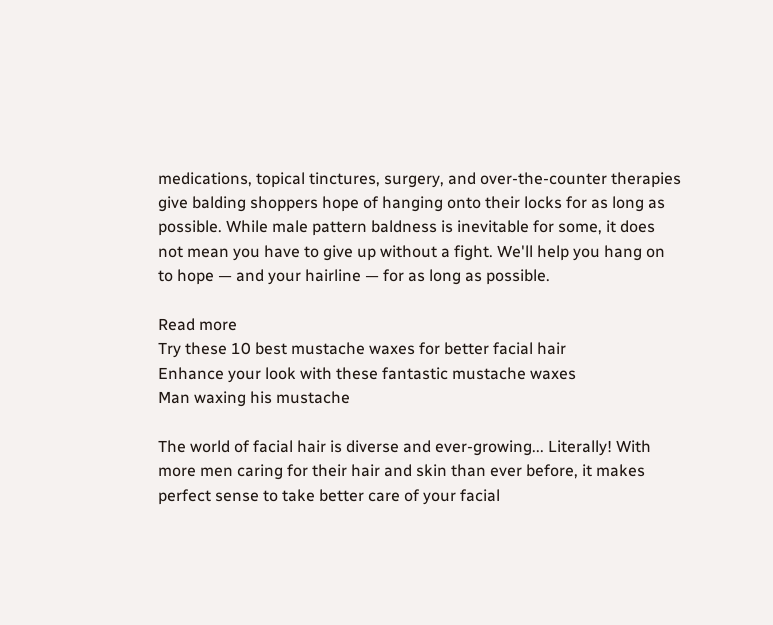medications, topical tinctures, surgery, and over-the-counter therapies give balding shoppers hope of hanging onto their locks for as long as possible. While male pattern baldness is inevitable for some, it does not mean you have to give up without a fight. We'll help you hang on to hope — and your hairline — for as long as possible.

Read more
Try these 10 best mustache waxes for better facial hair
Enhance your look with these fantastic mustache waxes
Man waxing his mustache

The world of facial hair is diverse and ever-growing... Literally! With more men caring for their hair and skin than ever before, it makes perfect sense to take better care of your facial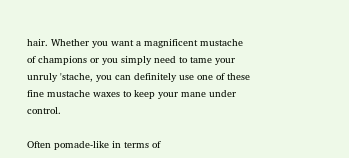hair. Whether you want a magnificent mustache of champions or you simply need to tame your unruly 'stache, you can definitely use one of these fine mustache waxes to keep your mane under control.

Often pomade-like in terms of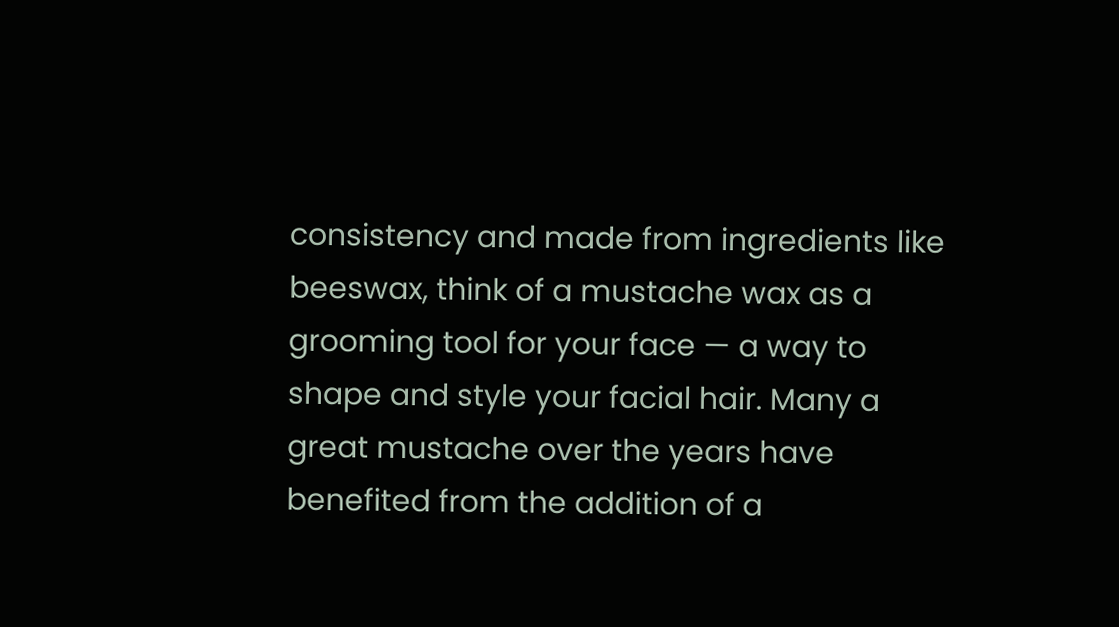consistency and made from ingredients like beeswax, think of a mustache wax as a grooming tool for your face — a way to shape and style your facial hair. Many a great mustache over the years have benefited from the addition of a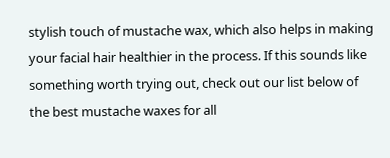stylish touch of mustache wax, which also helps in making your facial hair healthier in the process. If this sounds like something worth trying out, check out our list below of the best mustache waxes for all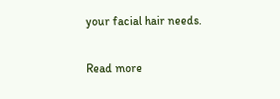your facial hair needs.

Read more